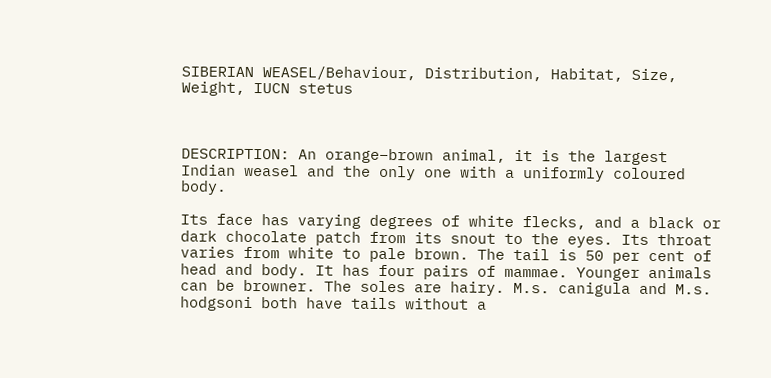SIBERIAN WEASEL/Behaviour, Distribution, Habitat, Size, Weight, IUCN stetus



DESCRIPTION: An orange–brown animal, it is the largest Indian weasel and the only one with a uniformly coloured body.

Its face has varying degrees of white flecks, and a black or dark chocolate patch from its snout to the eyes. Its throat varies from white to pale brown. The tail is 50 per cent of head and body. It has four pairs of mammae. Younger animals can be browner. The soles are hairy. M.s. canigula and M.s. hodgsoni both have tails without a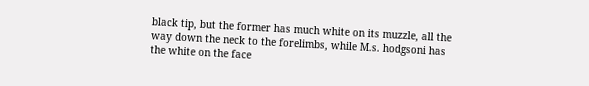black tip, but the former has much white on its muzzle, all the way down the neck to the forelimbs, while M.s. hodgsoni has the white on the face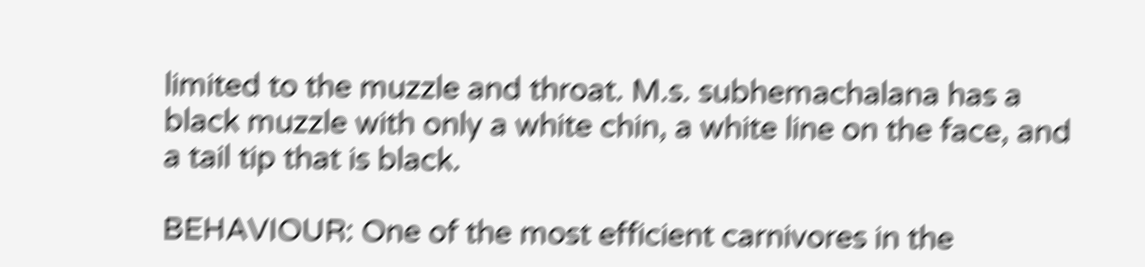limited to the muzzle and throat. M.s. subhemachalana has a black muzzle with only a white chin, a white line on the face, and a tail tip that is black.

BEHAVIOUR: One of the most efficient carnivores in the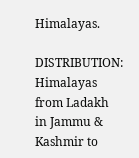Himalayas.

DISTRIBUTION: Himalayas from Ladakh  in Jammu & Kashmir to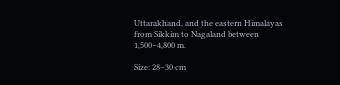Uttarakhand, and the eastern Himalayas from Sikkim to Nagaland between 1,500–4,800 m.

Size: 28–30 cm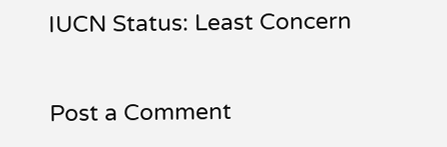IUCN Status: Least Concern


Post a Comment